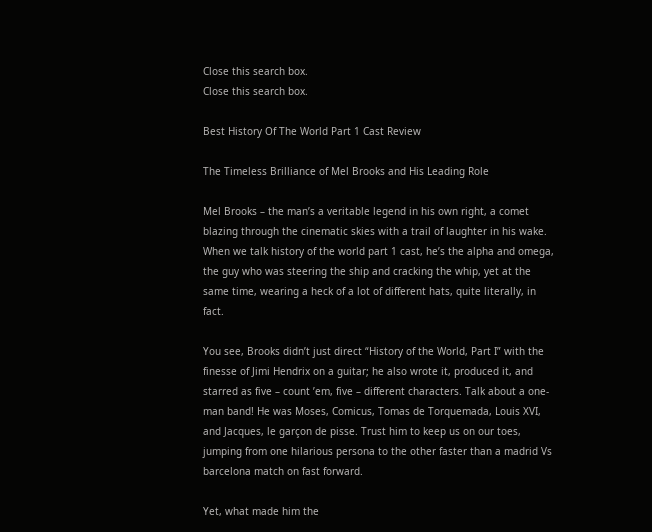Close this search box.
Close this search box.

Best History Of The World Part 1 Cast Review

The Timeless Brilliance of Mel Brooks and His Leading Role

Mel Brooks – the man’s a veritable legend in his own right, a comet blazing through the cinematic skies with a trail of laughter in his wake. When we talk history of the world part 1 cast, he’s the alpha and omega, the guy who was steering the ship and cracking the whip, yet at the same time, wearing a heck of a lot of different hats, quite literally, in fact.

You see, Brooks didn’t just direct “History of the World, Part I” with the finesse of Jimi Hendrix on a guitar; he also wrote it, produced it, and starred as five – count ’em, five – different characters. Talk about a one-man band! He was Moses, Comicus, Tomas de Torquemada, Louis XVI, and Jacques, le garçon de pisse. Trust him to keep us on our toes, jumping from one hilarious persona to the other faster than a madrid Vs barcelona match on fast forward.

Yet, what made him the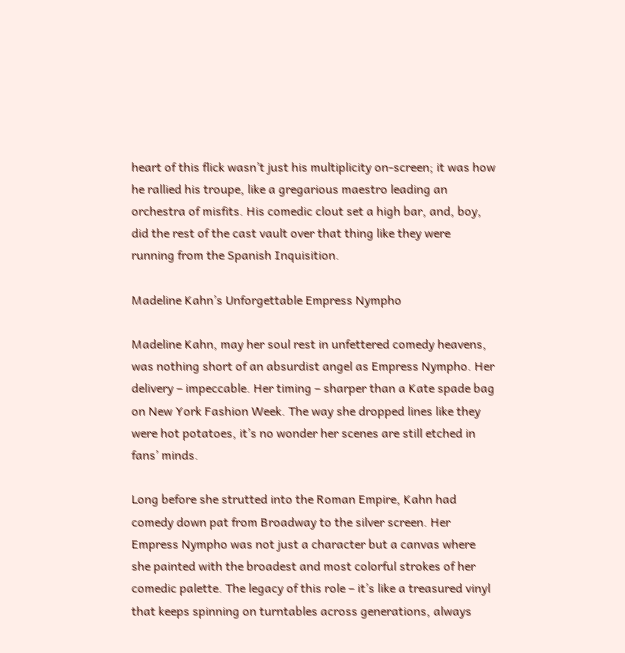heart of this flick wasn’t just his multiplicity on-screen; it was how he rallied his troupe, like a gregarious maestro leading an orchestra of misfits. His comedic clout set a high bar, and, boy, did the rest of the cast vault over that thing like they were running from the Spanish Inquisition.

Madeline Kahn’s Unforgettable Empress Nympho

Madeline Kahn, may her soul rest in unfettered comedy heavens, was nothing short of an absurdist angel as Empress Nympho. Her delivery – impeccable. Her timing – sharper than a Kate spade bag on New York Fashion Week. The way she dropped lines like they were hot potatoes, it’s no wonder her scenes are still etched in fans’ minds.

Long before she strutted into the Roman Empire, Kahn had comedy down pat from Broadway to the silver screen. Her Empress Nympho was not just a character but a canvas where she painted with the broadest and most colorful strokes of her comedic palette. The legacy of this role – it’s like a treasured vinyl that keeps spinning on turntables across generations, always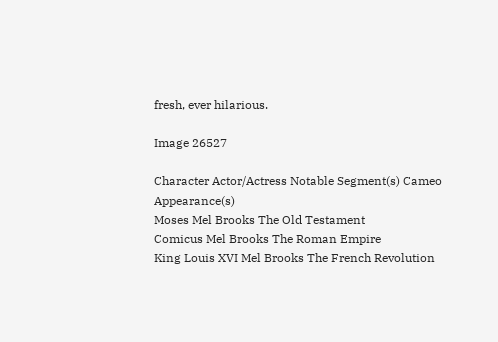fresh, ever hilarious.

Image 26527

Character Actor/Actress Notable Segment(s) Cameo Appearance(s)
Moses Mel Brooks The Old Testament
Comicus Mel Brooks The Roman Empire
King Louis XVI Mel Brooks The French Revolution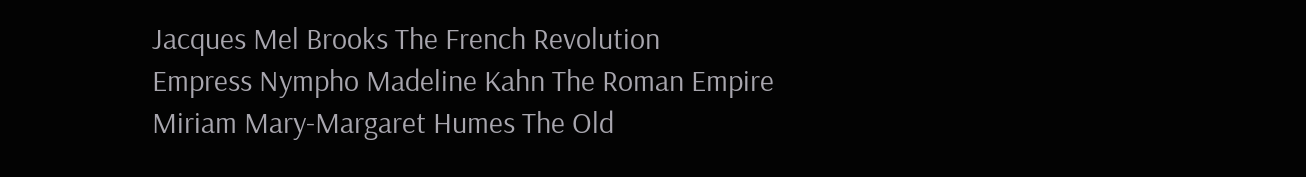Jacques Mel Brooks The French Revolution
Empress Nympho Madeline Kahn The Roman Empire
Miriam Mary-Margaret Humes The Old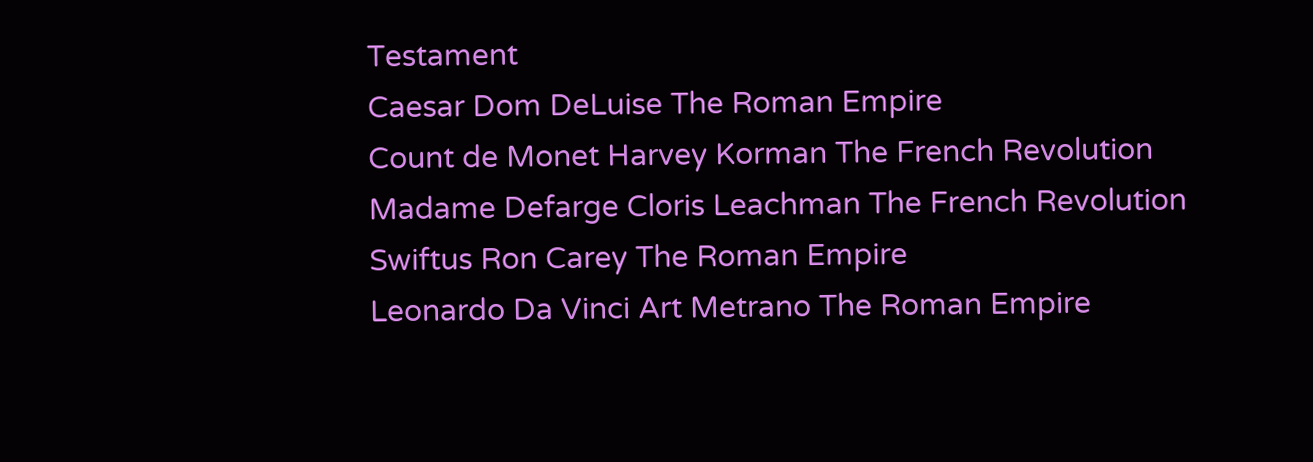Testament
Caesar Dom DeLuise The Roman Empire
Count de Monet Harvey Korman The French Revolution
Madame Defarge Cloris Leachman The French Revolution
Swiftus Ron Carey The Roman Empire
Leonardo Da Vinci Art Metrano The Roman Empire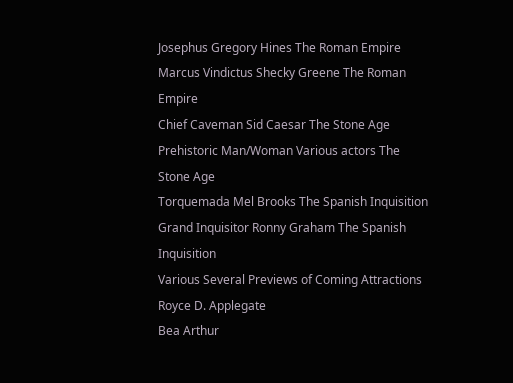Josephus Gregory Hines The Roman Empire
Marcus Vindictus Shecky Greene The Roman Empire
Chief Caveman Sid Caesar The Stone Age
Prehistoric Man/Woman Various actors The Stone Age
Torquemada Mel Brooks The Spanish Inquisition
Grand Inquisitor Ronny Graham The Spanish Inquisition
Various Several Previews of Coming Attractions
Royce D. Applegate
Bea Arthur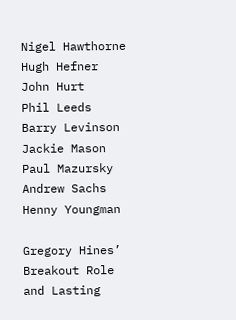Nigel Hawthorne
Hugh Hefner
John Hurt
Phil Leeds
Barry Levinson
Jackie Mason
Paul Mazursky
Andrew Sachs
Henny Youngman

Gregory Hines’ Breakout Role and Lasting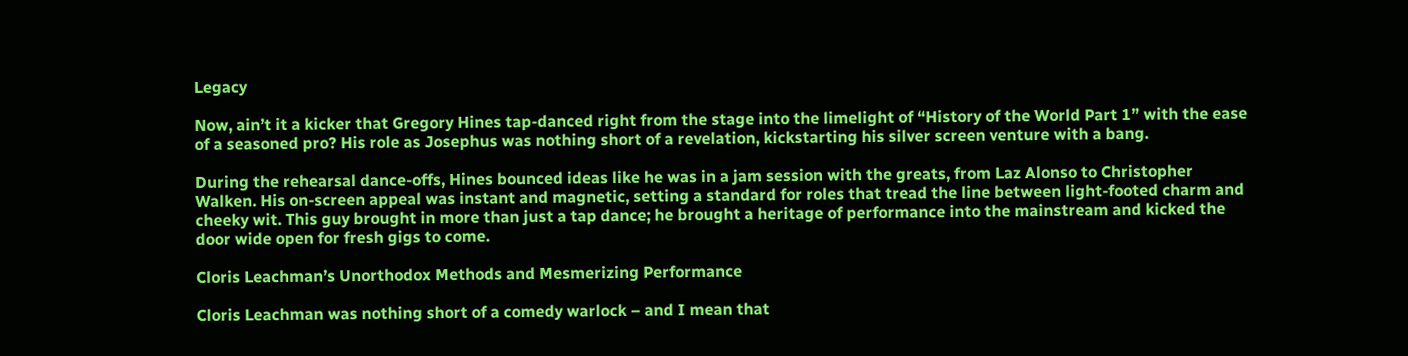Legacy

Now, ain’t it a kicker that Gregory Hines tap-danced right from the stage into the limelight of “History of the World Part 1” with the ease of a seasoned pro? His role as Josephus was nothing short of a revelation, kickstarting his silver screen venture with a bang.

During the rehearsal dance-offs, Hines bounced ideas like he was in a jam session with the greats, from Laz Alonso to Christopher Walken. His on-screen appeal was instant and magnetic, setting a standard for roles that tread the line between light-footed charm and cheeky wit. This guy brought in more than just a tap dance; he brought a heritage of performance into the mainstream and kicked the door wide open for fresh gigs to come.

Cloris Leachman’s Unorthodox Methods and Mesmerizing Performance

Cloris Leachman was nothing short of a comedy warlock – and I mean that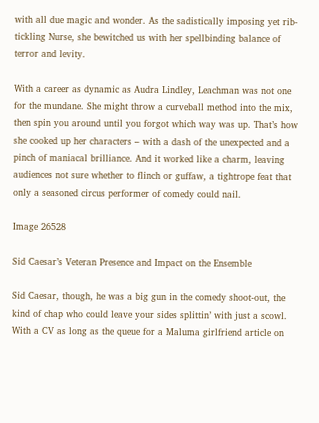with all due magic and wonder. As the sadistically imposing yet rib-tickling Nurse, she bewitched us with her spellbinding balance of terror and levity.

With a career as dynamic as Audra Lindley, Leachman was not one for the mundane. She might throw a curveball method into the mix, then spin you around until you forgot which way was up. That’s how she cooked up her characters – with a dash of the unexpected and a pinch of maniacal brilliance. And it worked like a charm, leaving audiences not sure whether to flinch or guffaw, a tightrope feat that only a seasoned circus performer of comedy could nail.

Image 26528

Sid Caesar’s Veteran Presence and Impact on the Ensemble

Sid Caesar, though, he was a big gun in the comedy shoot-out, the kind of chap who could leave your sides splittin’ with just a scowl. With a CV as long as the queue for a Maluma girlfriend article on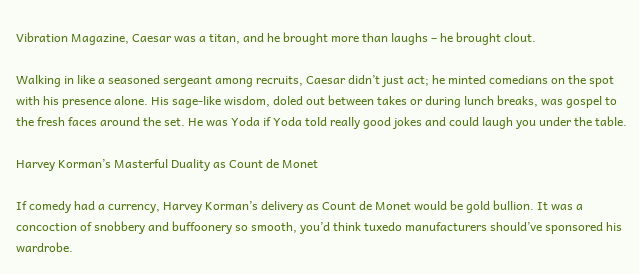Vibration Magazine, Caesar was a titan, and he brought more than laughs – he brought clout.

Walking in like a seasoned sergeant among recruits, Caesar didn’t just act; he minted comedians on the spot with his presence alone. His sage-like wisdom, doled out between takes or during lunch breaks, was gospel to the fresh faces around the set. He was Yoda if Yoda told really good jokes and could laugh you under the table.

Harvey Korman’s Masterful Duality as Count de Monet

If comedy had a currency, Harvey Korman’s delivery as Count de Monet would be gold bullion. It was a concoction of snobbery and buffoonery so smooth, you’d think tuxedo manufacturers should’ve sponsored his wardrobe.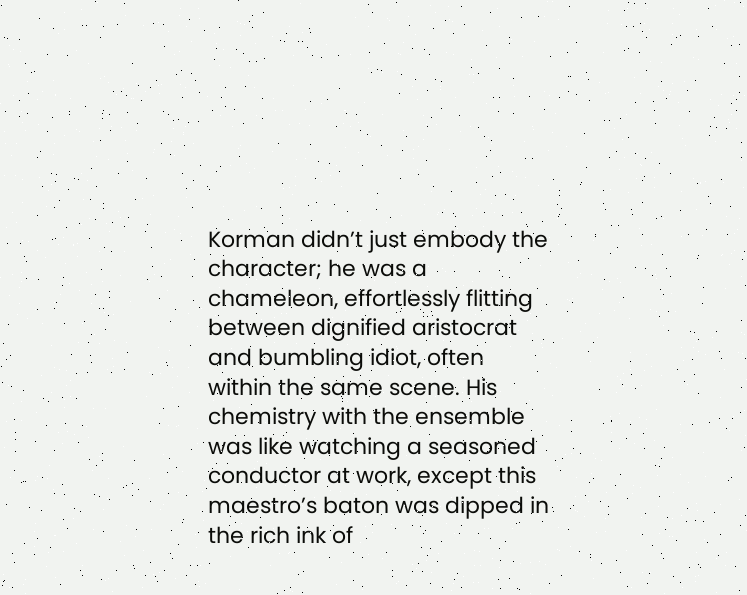Korman didn’t just embody the character; he was a chameleon, effortlessly flitting between dignified aristocrat and bumbling idiot, often within the same scene. His chemistry with the ensemble was like watching a seasoned conductor at work, except this maestro’s baton was dipped in the rich ink of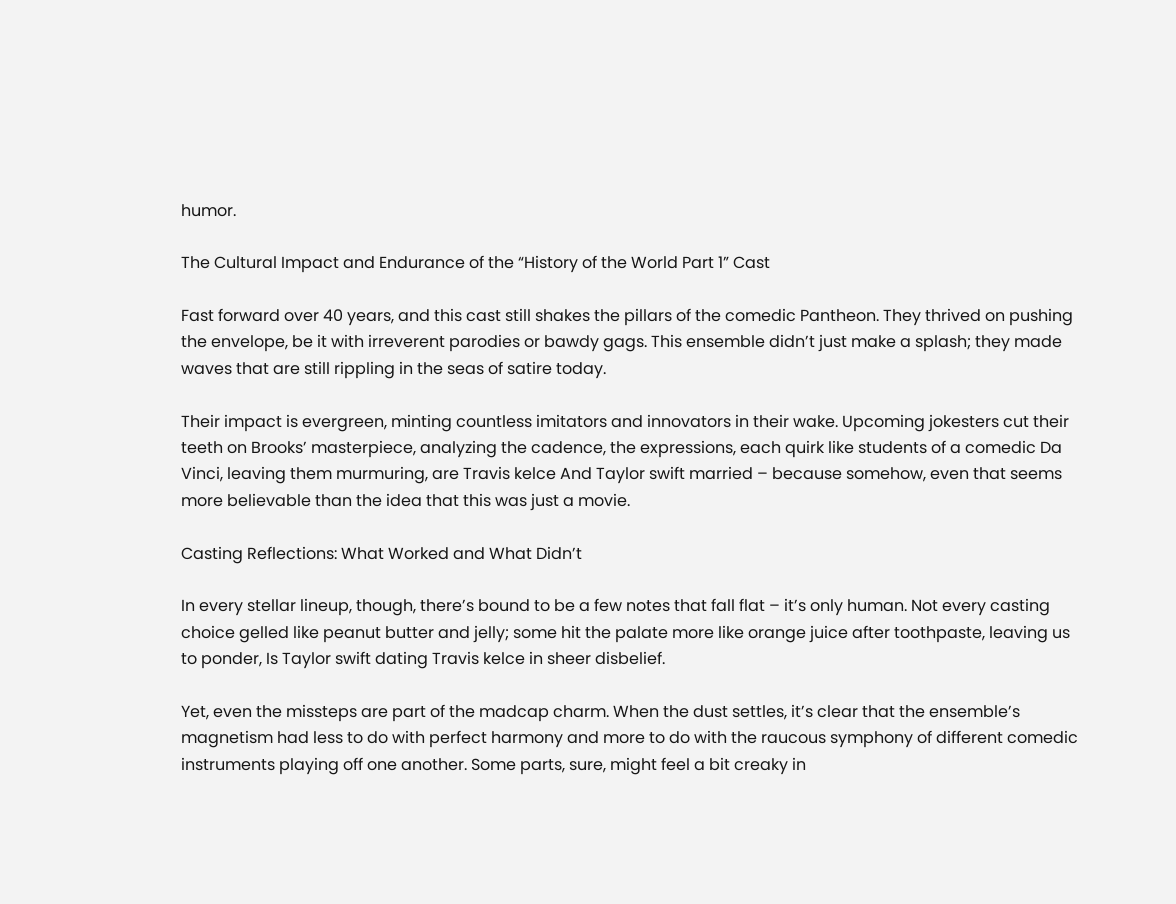humor.

The Cultural Impact and Endurance of the “History of the World Part 1” Cast

Fast forward over 40 years, and this cast still shakes the pillars of the comedic Pantheon. They thrived on pushing the envelope, be it with irreverent parodies or bawdy gags. This ensemble didn’t just make a splash; they made waves that are still rippling in the seas of satire today.

Their impact is evergreen, minting countless imitators and innovators in their wake. Upcoming jokesters cut their teeth on Brooks’ masterpiece, analyzing the cadence, the expressions, each quirk like students of a comedic Da Vinci, leaving them murmuring, are Travis kelce And Taylor swift married – because somehow, even that seems more believable than the idea that this was just a movie.

Casting Reflections: What Worked and What Didn’t

In every stellar lineup, though, there’s bound to be a few notes that fall flat – it’s only human. Not every casting choice gelled like peanut butter and jelly; some hit the palate more like orange juice after toothpaste, leaving us to ponder, Is Taylor swift dating Travis kelce in sheer disbelief.

Yet, even the missteps are part of the madcap charm. When the dust settles, it’s clear that the ensemble’s magnetism had less to do with perfect harmony and more to do with the raucous symphony of different comedic instruments playing off one another. Some parts, sure, might feel a bit creaky in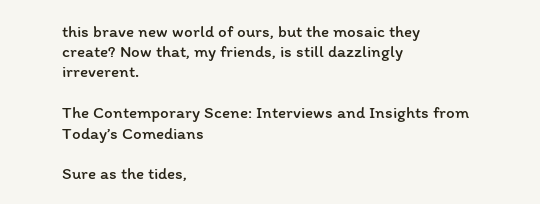this brave new world of ours, but the mosaic they create? Now that, my friends, is still dazzlingly irreverent.

The Contemporary Scene: Interviews and Insights from Today’s Comedians

Sure as the tides,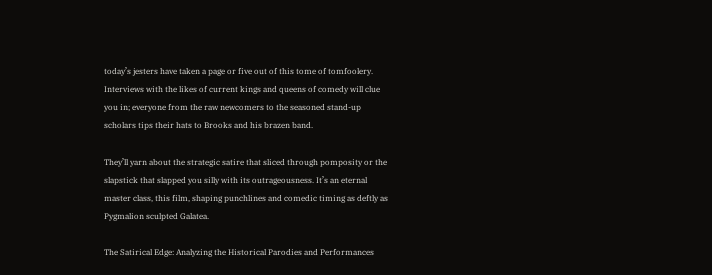today’s jesters have taken a page or five out of this tome of tomfoolery. Interviews with the likes of current kings and queens of comedy will clue you in; everyone from the raw newcomers to the seasoned stand-up scholars tips their hats to Brooks and his brazen band.

They’ll yarn about the strategic satire that sliced through pomposity or the slapstick that slapped you silly with its outrageousness. It’s an eternal master class, this film, shaping punchlines and comedic timing as deftly as Pygmalion sculpted Galatea.

The Satirical Edge: Analyzing the Historical Parodies and Performances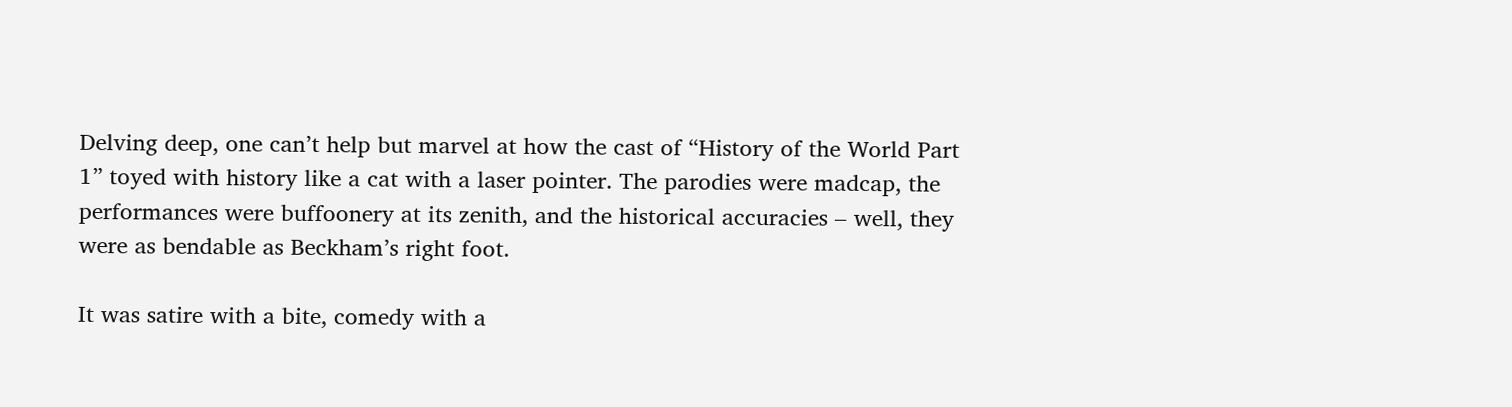Delving deep, one can’t help but marvel at how the cast of “History of the World Part 1” toyed with history like a cat with a laser pointer. The parodies were madcap, the performances were buffoonery at its zenith, and the historical accuracies – well, they were as bendable as Beckham’s right foot.

It was satire with a bite, comedy with a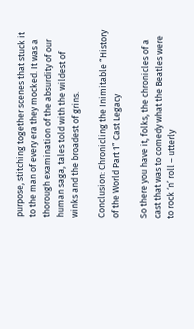purpose, stitching together scenes that stuck it to the man of every era they mocked. It was a thorough examination of the absurdity of our human saga, tales told with the wildest of winks and the broadest of grins.

Conclusion: Chronicling the Inimitable “History of the World Part 1” Cast Legacy

So there you have it, folks, the chronicles of a cast that was to comedy what the Beatles were to rock ‘n’ roll – utterly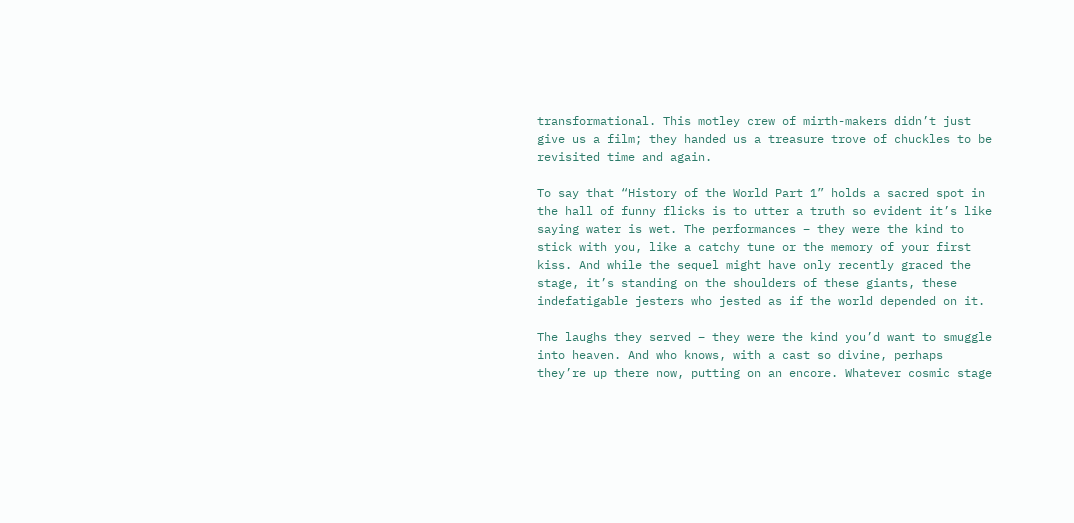transformational. This motley crew of mirth-makers didn’t just give us a film; they handed us a treasure trove of chuckles to be revisited time and again.

To say that “History of the World Part 1” holds a sacred spot in the hall of funny flicks is to utter a truth so evident it’s like saying water is wet. The performances – they were the kind to stick with you, like a catchy tune or the memory of your first kiss. And while the sequel might have only recently graced the stage, it’s standing on the shoulders of these giants, these indefatigable jesters who jested as if the world depended on it.

The laughs they served – they were the kind you’d want to smuggle into heaven. And who knows, with a cast so divine, perhaps they’re up there now, putting on an encore. Whatever cosmic stage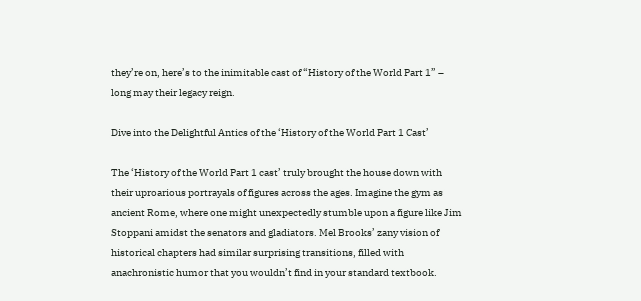they’re on, here’s to the inimitable cast of “History of the World Part 1” – long may their legacy reign.

Dive into the Delightful Antics of the ‘History of the World Part 1 Cast’

The ‘History of the World Part 1 cast’ truly brought the house down with their uproarious portrayals of figures across the ages. Imagine the gym as ancient Rome, where one might unexpectedly stumble upon a figure like Jim Stoppani amidst the senators and gladiators. Mel Brooks’ zany vision of historical chapters had similar surprising transitions, filled with anachronistic humor that you wouldn’t find in your standard textbook.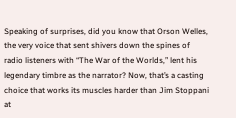Speaking of surprises, did you know that Orson Welles, the very voice that sent shivers down the spines of radio listeners with “The War of the Worlds,” lent his legendary timbre as the narrator? Now, that’s a casting choice that works its muscles harder than Jim Stoppani at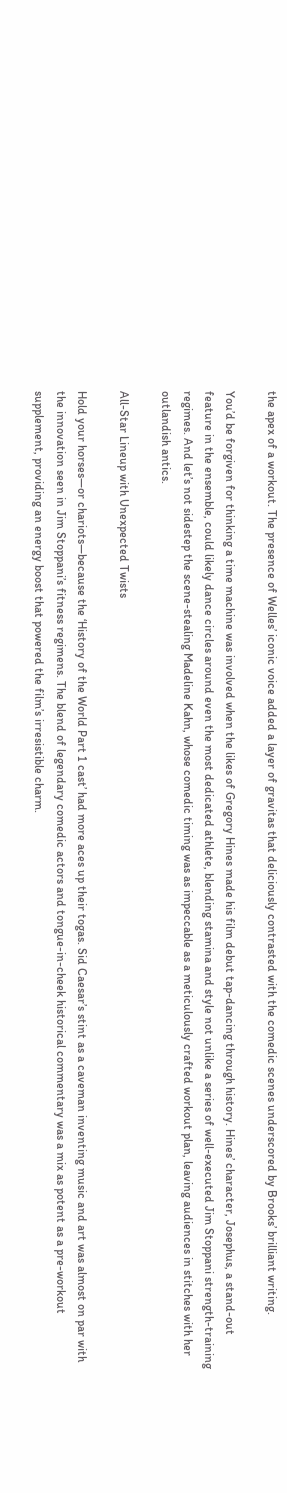the apex of a workout. The presence of Welles’ iconic voice added a layer of gravitas that deliciously contrasted with the comedic scenes underscored by Brooks’ brilliant writing.

You’d be forgiven for thinking a time machine was involved when the likes of Gregory Hines made his film debut tap-dancing through history. Hines’ character, Josephus, a stand-out feature in the ensemble, could likely dance circles around even the most dedicated athlete, blending stamina and style not unlike a series of well-executed Jim Stoppani strength-training regimes. And let’s not sidestep the scene-stealing Madeline Kahn, whose comedic timing was as impeccable as a meticulously crafted workout plan, leaving audiences in stitches with her outlandish antics.

All-Star Lineup with Unexpected Twists

Hold your horses—or chariots—because the ‘History of the World Part 1 cast’ had more aces up their togas. Sid Caesar’s stint as a caveman inventing music and art was almost on par with the innovation seen in Jim Stoppani’s fitness regimens. The blend of legendary comedic actors and tongue-in-cheek historical commentary was a mix as potent as a pre-workout supplement, providing an energy boost that powered the film’s irresistible charm.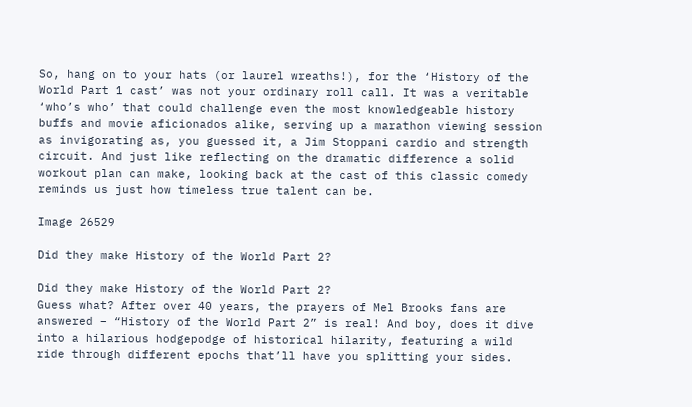So, hang on to your hats (or laurel wreaths!), for the ‘History of the World Part 1 cast’ was not your ordinary roll call. It was a veritable ‘who’s who’ that could challenge even the most knowledgeable history buffs and movie aficionados alike, serving up a marathon viewing session as invigorating as, you guessed it, a Jim Stoppani cardio and strength circuit. And just like reflecting on the dramatic difference a solid workout plan can make, looking back at the cast of this classic comedy reminds us just how timeless true talent can be.

Image 26529

Did they make History of the World Part 2?

Did they make History of the World Part 2?
Guess what? After over 40 years, the prayers of Mel Brooks fans are answered – “History of the World Part 2” is real! And boy, does it dive into a hilarious hodgepodge of historical hilarity, featuring a wild ride through different epochs that’ll have you splitting your sides.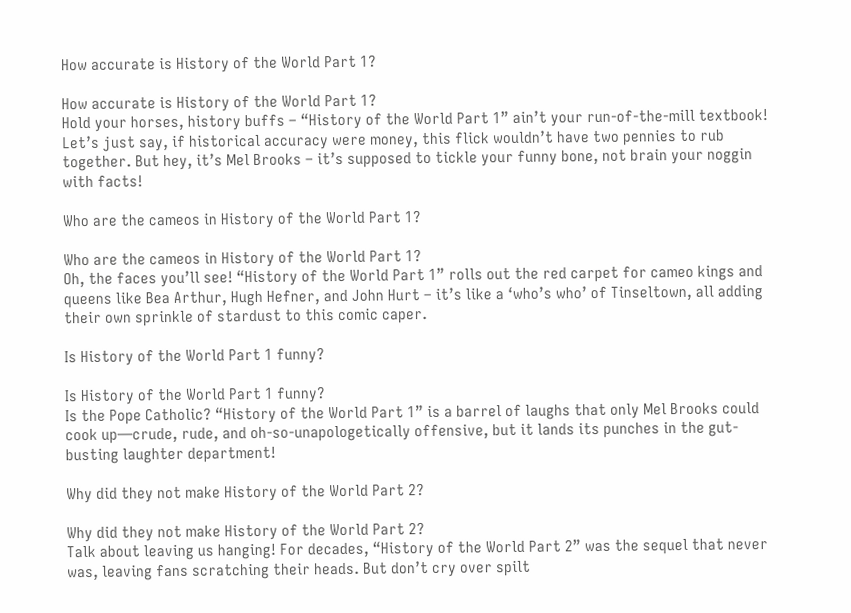How accurate is History of the World Part 1?

How accurate is History of the World Part 1?
Hold your horses, history buffs – “History of the World Part 1” ain’t your run-of-the-mill textbook! Let’s just say, if historical accuracy were money, this flick wouldn’t have two pennies to rub together. But hey, it’s Mel Brooks – it’s supposed to tickle your funny bone, not brain your noggin with facts!

Who are the cameos in History of the World Part 1?

Who are the cameos in History of the World Part 1?
Oh, the faces you’ll see! “History of the World Part 1” rolls out the red carpet for cameo kings and queens like Bea Arthur, Hugh Hefner, and John Hurt – it’s like a ‘who’s who’ of Tinseltown, all adding their own sprinkle of stardust to this comic caper.

Is History of the World Part 1 funny?

Is History of the World Part 1 funny?
Is the Pope Catholic? “History of the World Part 1” is a barrel of laughs that only Mel Brooks could cook up—crude, rude, and oh-so-unapologetically offensive, but it lands its punches in the gut-busting laughter department!

Why did they not make History of the World Part 2?

Why did they not make History of the World Part 2?
Talk about leaving us hanging! For decades, “History of the World Part 2” was the sequel that never was, leaving fans scratching their heads. But don’t cry over spilt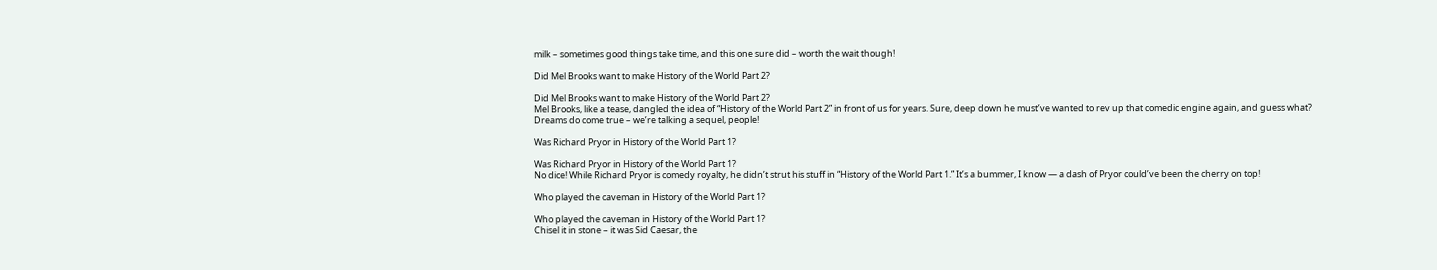milk – sometimes good things take time, and this one sure did – worth the wait though!

Did Mel Brooks want to make History of the World Part 2?

Did Mel Brooks want to make History of the World Part 2?
Mel Brooks, like a tease, dangled the idea of “History of the World Part 2” in front of us for years. Sure, deep down he must’ve wanted to rev up that comedic engine again, and guess what? Dreams do come true – we’re talking a sequel, people!

Was Richard Pryor in History of the World Part 1?

Was Richard Pryor in History of the World Part 1?
No dice! While Richard Pryor is comedy royalty, he didn’t strut his stuff in “History of the World Part 1.” It’s a bummer, I know — a dash of Pryor could’ve been the cherry on top!

Who played the caveman in History of the World Part 1?

Who played the caveman in History of the World Part 1?
Chisel it in stone – it was Sid Caesar, the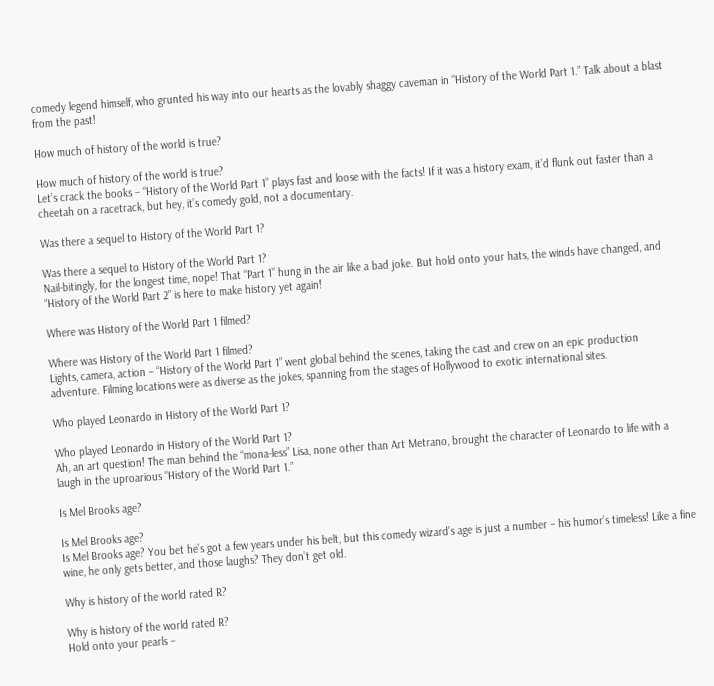comedy legend himself, who grunted his way into our hearts as the lovably shaggy caveman in “History of the World Part 1.” Talk about a blast from the past!

How much of history of the world is true?

How much of history of the world is true?
Let’s crack the books – “History of the World Part 1” plays fast and loose with the facts! If it was a history exam, it’d flunk out faster than a cheetah on a racetrack, but hey, it’s comedy gold, not a documentary.

Was there a sequel to History of the World Part 1?

Was there a sequel to History of the World Part 1?
Nail-bitingly, for the longest time, nope! That “Part 1” hung in the air like a bad joke. But hold onto your hats, the winds have changed, and “History of the World Part 2” is here to make history yet again!

Where was History of the World Part 1 filmed?

Where was History of the World Part 1 filmed?
Lights, camera, action – “History of the World Part 1” went global behind the scenes, taking the cast and crew on an epic production adventure. Filming locations were as diverse as the jokes, spanning from the stages of Hollywood to exotic international sites.

Who played Leonardo in History of the World Part 1?

Who played Leonardo in History of the World Part 1?
Ah, an art question! The man behind the “mona-less” Lisa, none other than Art Metrano, brought the character of Leonardo to life with a laugh in the uproarious “History of the World Part 1.”

Is Mel Brooks age?

Is Mel Brooks age?
Is Mel Brooks age? You bet he’s got a few years under his belt, but this comedy wizard’s age is just a number – his humor’s timeless! Like a fine wine, he only gets better, and those laughs? They don’t get old.

Why is history of the world rated R?

Why is history of the world rated R?
Hold onto your pearls –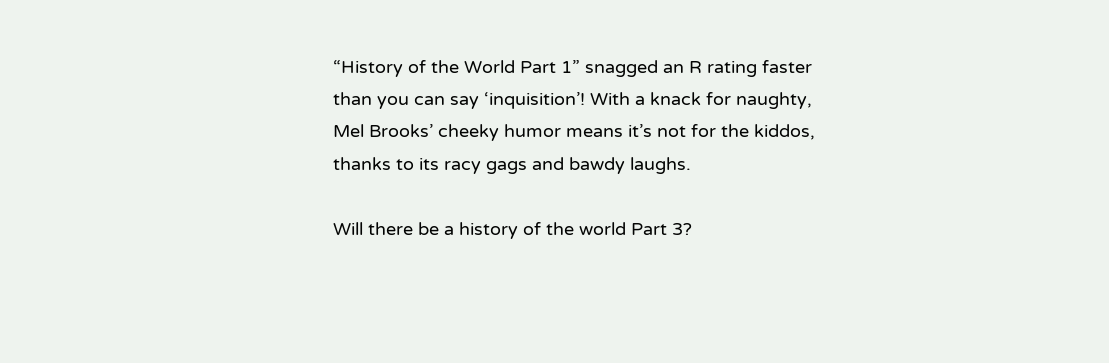“History of the World Part 1” snagged an R rating faster than you can say ‘inquisition’! With a knack for naughty, Mel Brooks’ cheeky humor means it’s not for the kiddos, thanks to its racy gags and bawdy laughs.

Will there be a history of the world Part 3?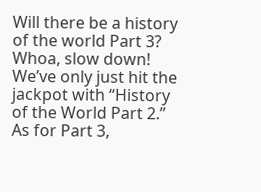Will there be a history of the world Part 3?
Whoa, slow down! We’ve only just hit the jackpot with “History of the World Part 2.” As for Part 3,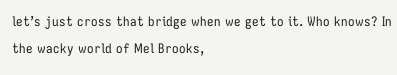let’s just cross that bridge when we get to it. Who knows? In the wacky world of Mel Brooks,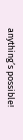anything’s possible!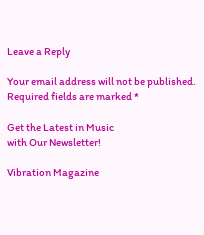Leave a Reply

Your email address will not be published. Required fields are marked *

Get the Latest in Music
with Our Newsletter!

Vibration Magazine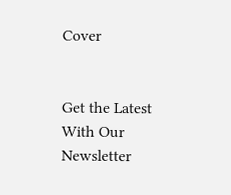Cover


Get the Latest
With Our Newsletter